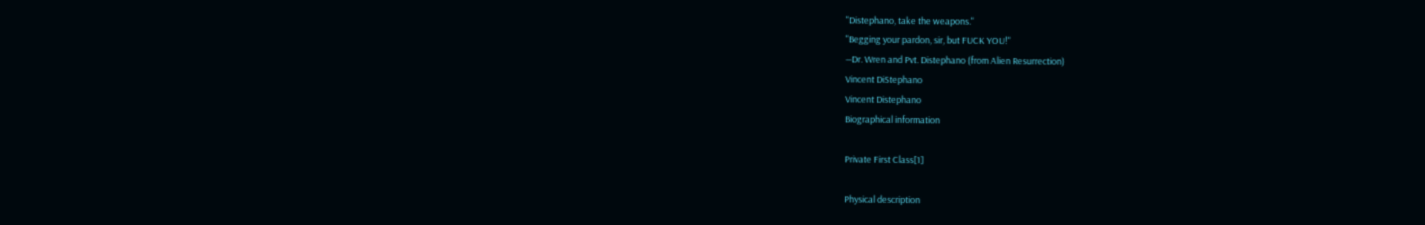"Distephano, take the weapons."
"Begging your pardon, sir, but FUCK YOU!"
―Dr. Wren and Pvt. Distephano (from Alien Resurrection)
Vincent DiStephano
Vincent Distephano
Biographical information

Private First Class[1]

Physical description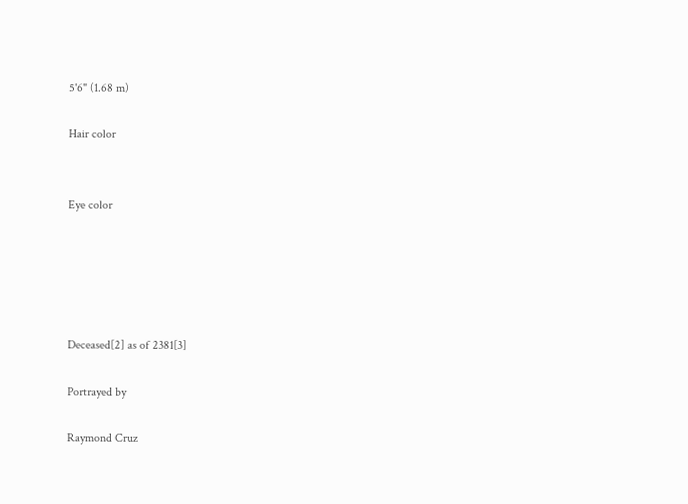5'6" (1.68 m)

Hair color


Eye color





Deceased[2] as of 2381[3]

Portrayed by

Raymond Cruz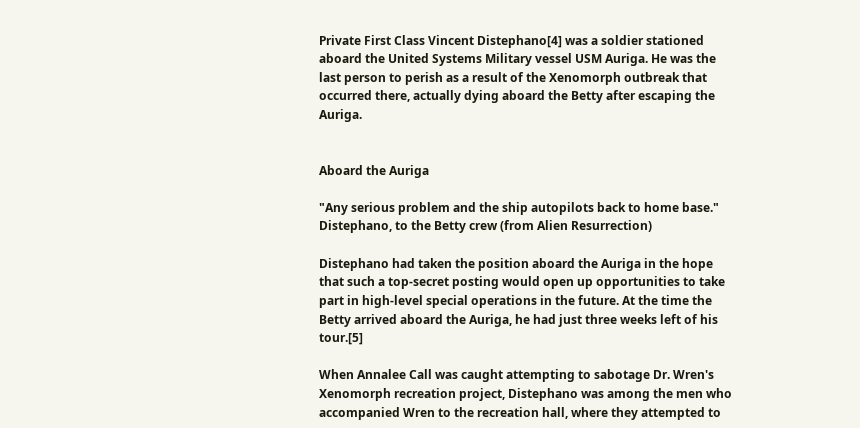Private First Class Vincent Distephano[4] was a soldier stationed aboard the United Systems Military vessel USM Auriga. He was the last person to perish as a result of the Xenomorph outbreak that occurred there, actually dying aboard the Betty after escaping the Auriga.


Aboard the Auriga

"Any serious problem and the ship autopilots back to home base."
Distephano, to the Betty crew (from Alien Resurrection)

Distephano had taken the position aboard the Auriga in the hope that such a top-secret posting would open up opportunities to take part in high-level special operations in the future. At the time the Betty arrived aboard the Auriga, he had just three weeks left of his tour.[5]

When Annalee Call was caught attempting to sabotage Dr. Wren's Xenomorph recreation project, Distephano was among the men who accompanied Wren to the recreation hall, where they attempted to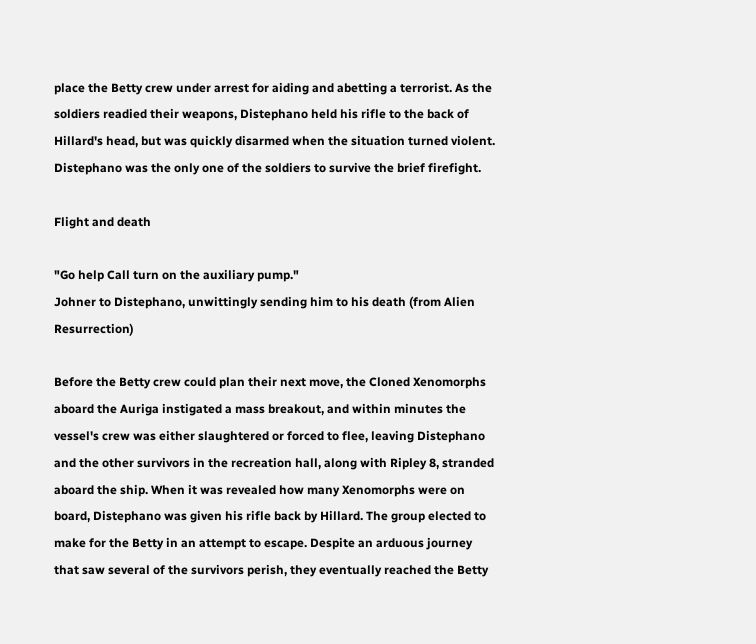place the Betty crew under arrest for aiding and abetting a terrorist. As the soldiers readied their weapons, Distephano held his rifle to the back of Hillard's head, but was quickly disarmed when the situation turned violent. Distephano was the only one of the soldiers to survive the brief firefight.

Flight and death

"Go help Call turn on the auxiliary pump."
Johner to Distephano, unwittingly sending him to his death (from Alien Resurrection)

Before the Betty crew could plan their next move, the Cloned Xenomorphs aboard the Auriga instigated a mass breakout, and within minutes the vessel's crew was either slaughtered or forced to flee, leaving Distephano and the other survivors in the recreation hall, along with Ripley 8, stranded aboard the ship. When it was revealed how many Xenomorphs were on board, Distephano was given his rifle back by Hillard. The group elected to make for the Betty in an attempt to escape. Despite an arduous journey that saw several of the survivors perish, they eventually reached the Betty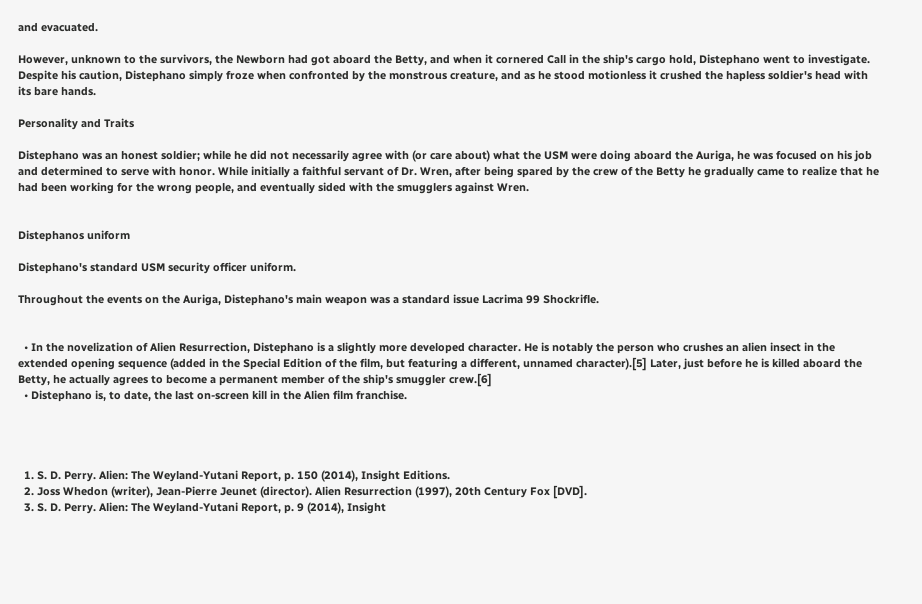and evacuated.

However, unknown to the survivors, the Newborn had got aboard the Betty, and when it cornered Call in the ship's cargo hold, Distephano went to investigate. Despite his caution, Distephano simply froze when confronted by the monstrous creature, and as he stood motionless it crushed the hapless soldier's head with its bare hands.

Personality and Traits

Distephano was an honest soldier; while he did not necessarily agree with (or care about) what the USM were doing aboard the Auriga, he was focused on his job and determined to serve with honor. While initially a faithful servant of Dr. Wren, after being spared by the crew of the Betty he gradually came to realize that he had been working for the wrong people, and eventually sided with the smugglers against Wren.


Distephanos uniform

Distephano's standard USM security officer uniform.

Throughout the events on the Auriga, Distephano's main weapon was a standard issue Lacrima 99 Shockrifle.


  • In the novelization of Alien Resurrection, Distephano is a slightly more developed character. He is notably the person who crushes an alien insect in the extended opening sequence (added in the Special Edition of the film, but featuring a different, unnamed character).[5] Later, just before he is killed aboard the Betty, he actually agrees to become a permanent member of the ship's smuggler crew.[6]
  • Distephano is, to date, the last on-screen kill in the Alien film franchise.




  1. S. D. Perry. Alien: The Weyland-Yutani Report, p. 150 (2014), Insight Editions.
  2. Joss Whedon (writer), Jean-Pierre Jeunet (director). Alien Resurrection (1997), 20th Century Fox [DVD].
  3. S. D. Perry. Alien: The Weyland-Yutani Report, p. 9 (2014), Insight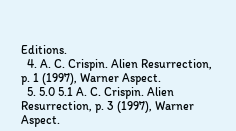Editions.
  4. A. C. Crispin. Alien Resurrection, p. 1 (1997), Warner Aspect.
  5. 5.0 5.1 A. C. Crispin. Alien Resurrection, p. 3 (1997), Warner Aspect.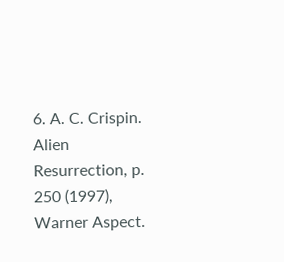6. A. C. Crispin. Alien Resurrection, p. 250 (1997), Warner Aspect.